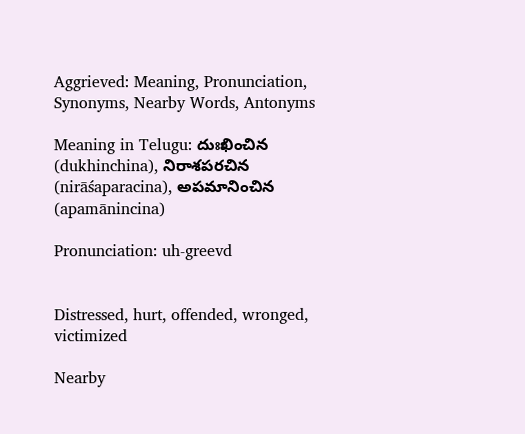Aggrieved: Meaning, Pronunciation, Synonyms, Nearby Words, Antonyms

Meaning in Telugu: దుఃఖించిన (dukhinchina), నిరాశపరచిన (nirāśaparacina), అపమానించిన (apamānincina)

Pronunciation: uh-greevd


Distressed, hurt, offended, wronged, victimized

Nearby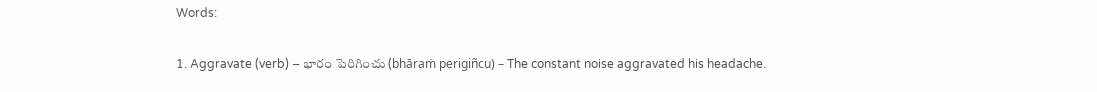Words:

1. Aggravate (verb) – భారం పెరిగించు (bhāraṁ perigiñcu) – The constant noise aggravated his headache.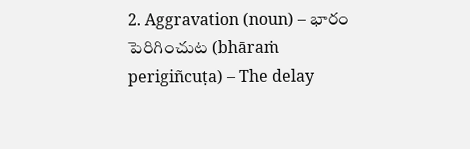2. Aggravation (noun) – భారం పెరిగించుట (bhāraṁ perigiñcuṭa) – The delay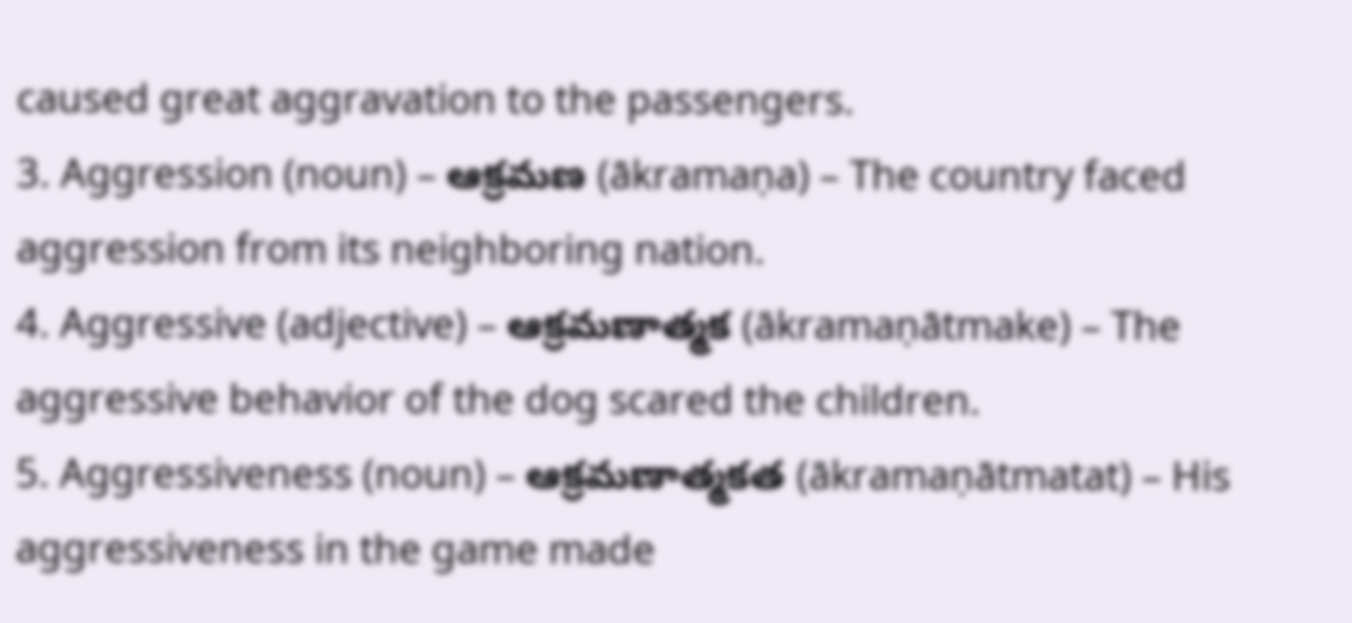caused great aggravation to the passengers.
3. Aggression (noun) – ఆక్రమణ (ākramaṇa) – The country faced aggression from its neighboring nation.
4. Aggressive (adjective) – ఆక్రమణాత్మక (ākramaṇātmake) – The aggressive behavior of the dog scared the children.
5. Aggressiveness (noun) – ఆక్రమణాత్మకత (ākramaṇātmatat) – His aggressiveness in the game made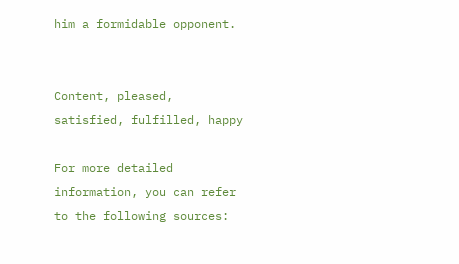him a formidable opponent.


Content, pleased, satisfied, fulfilled, happy

For more detailed information, you can refer to the following sources: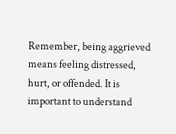Remember, being aggrieved means feeling distressed, hurt, or offended. It is important to understand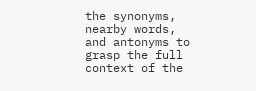the synonyms, nearby words, and antonyms to grasp the full context of the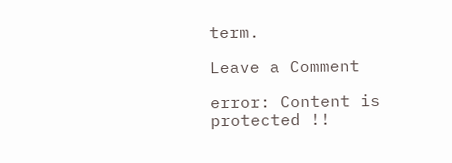term.

Leave a Comment

error: Content is protected !!